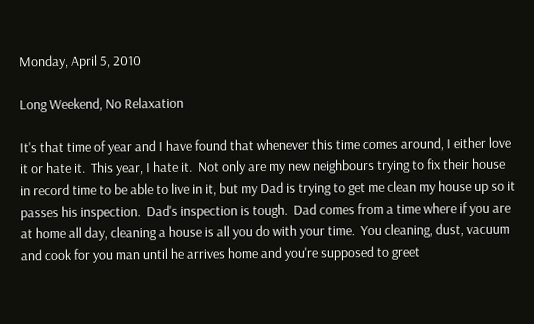Monday, April 5, 2010

Long Weekend, No Relaxation

It's that time of year and I have found that whenever this time comes around, I either love it or hate it.  This year, I hate it.  Not only are my new neighbours trying to fix their house in record time to be able to live in it, but my Dad is trying to get me clean my house up so it passes his inspection.  Dad's inspection is tough.  Dad comes from a time where if you are at home all day, cleaning a house is all you do with your time.  You cleaning, dust, vacuum and cook for you man until he arrives home and you're supposed to greet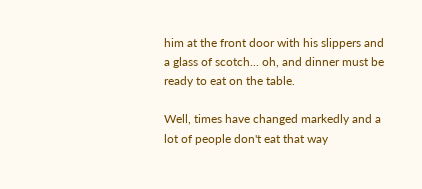him at the front door with his slippers and a glass of scotch... oh, and dinner must be ready to eat on the table.

Well, times have changed markedly and a lot of people don't eat that way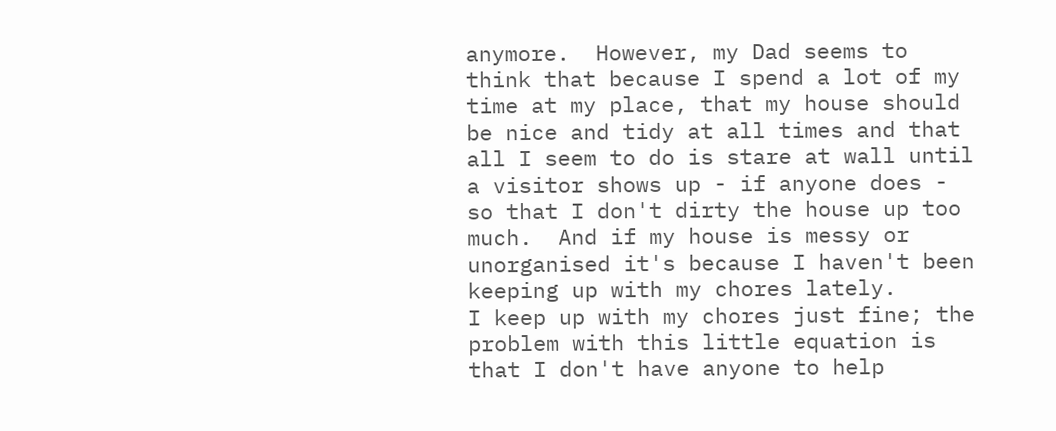anymore.  However, my Dad seems to think that because I spend a lot of my time at my place, that my house should be nice and tidy at all times and that all I seem to do is stare at wall until a visitor shows up - if anyone does - so that I don't dirty the house up too much.  And if my house is messy or unorganised it's because I haven't been keeping up with my chores lately.
I keep up with my chores just fine; the problem with this little equation is that I don't have anyone to help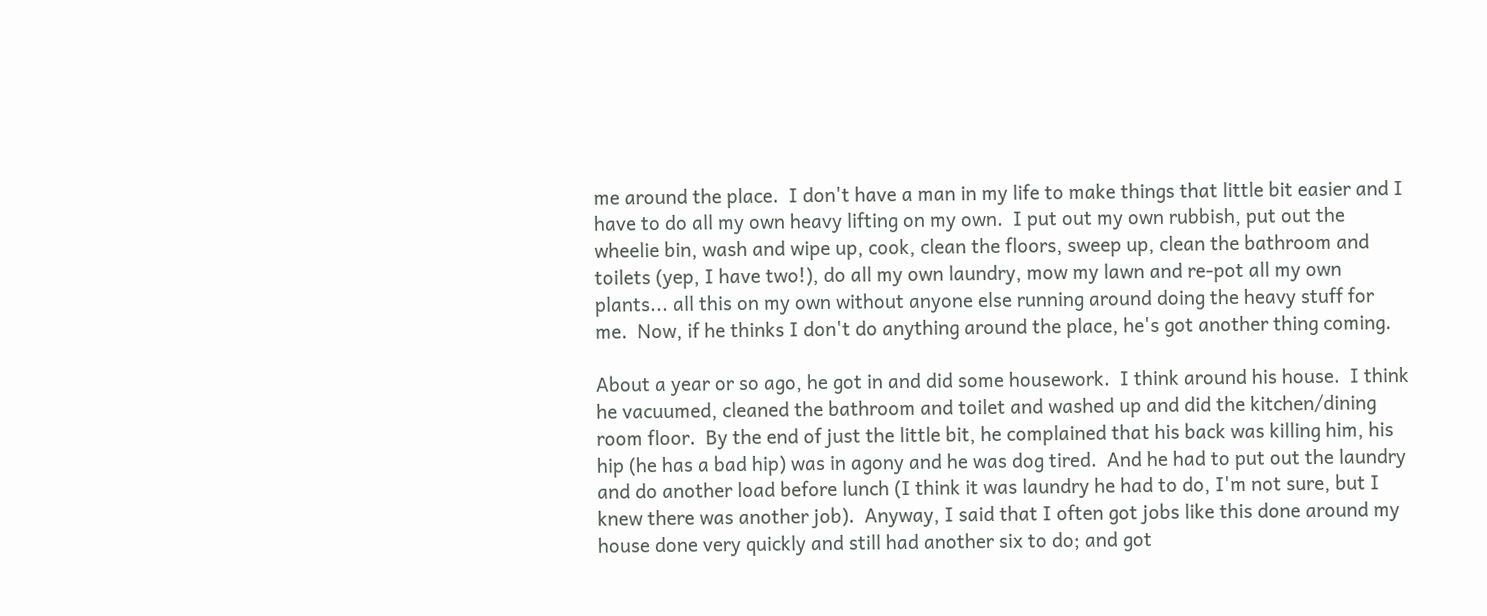me around the place.  I don't have a man in my life to make things that little bit easier and I have to do all my own heavy lifting on my own.  I put out my own rubbish, put out the wheelie bin, wash and wipe up, cook, clean the floors, sweep up, clean the bathroom and toilets (yep, I have two!), do all my own laundry, mow my lawn and re-pot all my own plants... all this on my own without anyone else running around doing the heavy stuff for me.  Now, if he thinks I don't do anything around the place, he's got another thing coming.

About a year or so ago, he got in and did some housework.  I think around his house.  I think he vacuumed, cleaned the bathroom and toilet and washed up and did the kitchen/dining room floor.  By the end of just the little bit, he complained that his back was killing him, his hip (he has a bad hip) was in agony and he was dog tired.  And he had to put out the laundry and do another load before lunch (I think it was laundry he had to do, I'm not sure, but I knew there was another job).  Anyway, I said that I often got jobs like this done around my house done very quickly and still had another six to do; and got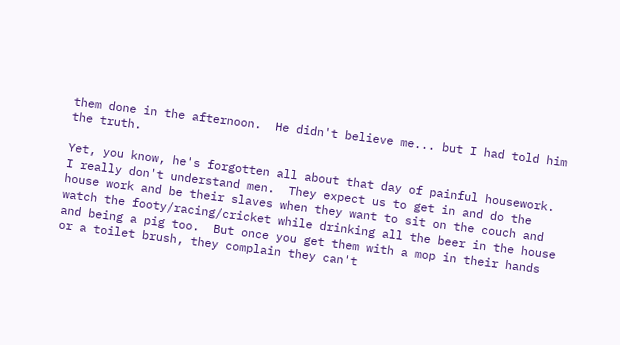them done in the afternoon.  He didn't believe me... but I had told him the truth.

Yet, you know, he's forgotten all about that day of painful housework.  I really don't understand men.  They expect us to get in and do the house work and be their slaves when they want to sit on the couch and watch the footy/racing/cricket while drinking all the beer in the house and being a pig too.  But once you get them with a mop in their hands or a toilet brush, they complain they can't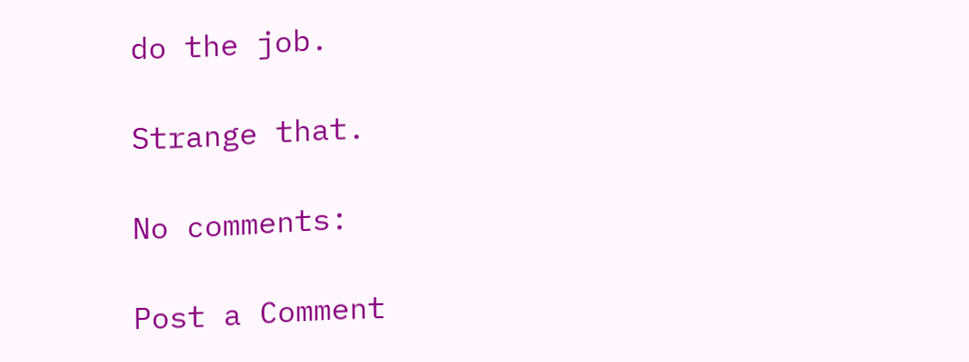do the job.

Strange that.

No comments:

Post a Comment